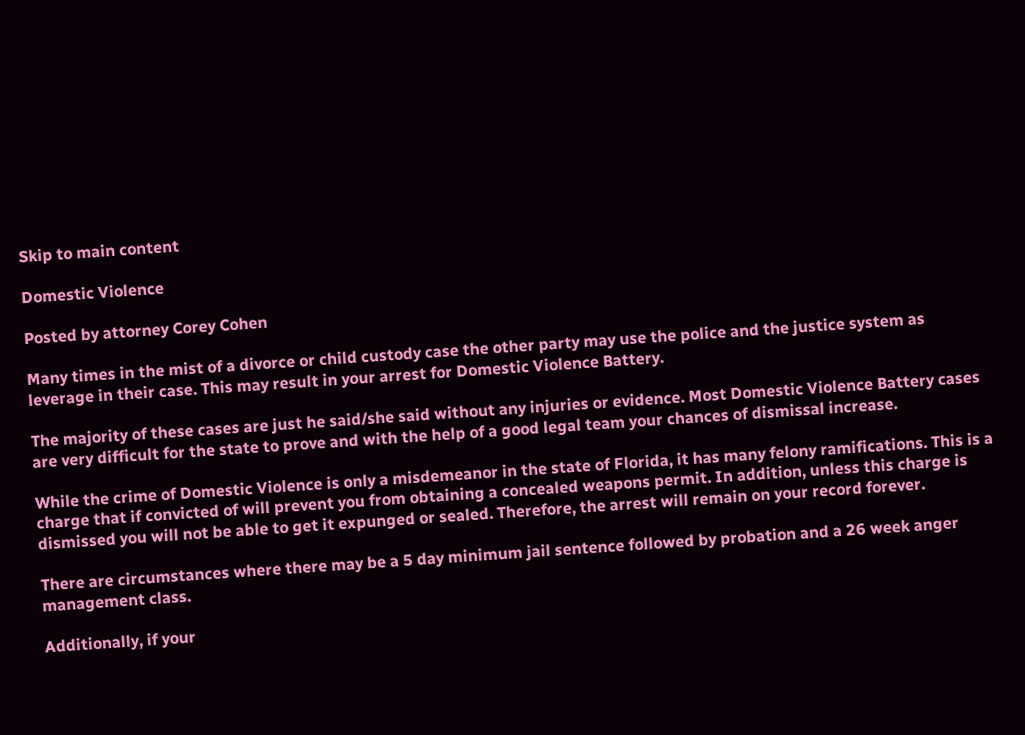Skip to main content

Domestic Violence

Posted by attorney Corey Cohen

Many times in the mist of a divorce or child custody case the other party may use the police and the justice system as leverage in their case. This may result in your arrest for Domestic Violence Battery.

The majority of these cases are just he said/she said without any injuries or evidence. Most Domestic Violence Battery cases are very difficult for the state to prove and with the help of a good legal team your chances of dismissal increase.

While the crime of Domestic Violence is only a misdemeanor in the state of Florida, it has many felony ramifications. This is a charge that if convicted of will prevent you from obtaining a concealed weapons permit. In addition, unless this charge is dismissed you will not be able to get it expunged or sealed. Therefore, the arrest will remain on your record forever.

There are circumstances where there may be a 5 day minimum jail sentence followed by probation and a 26 week anger management class.

Additionally, if your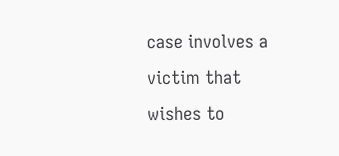case involves a victim that wishes to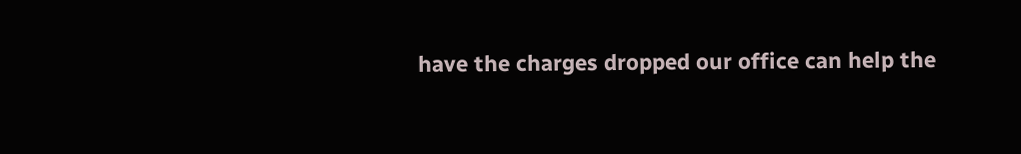have the charges dropped our office can help the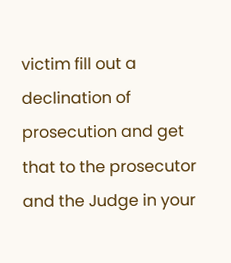victim fill out a declination of prosecution and get that to the prosecutor and the Judge in your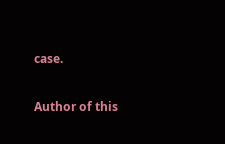case.

Author of this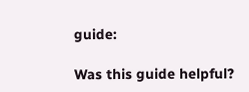guide:

Was this guide helpful?